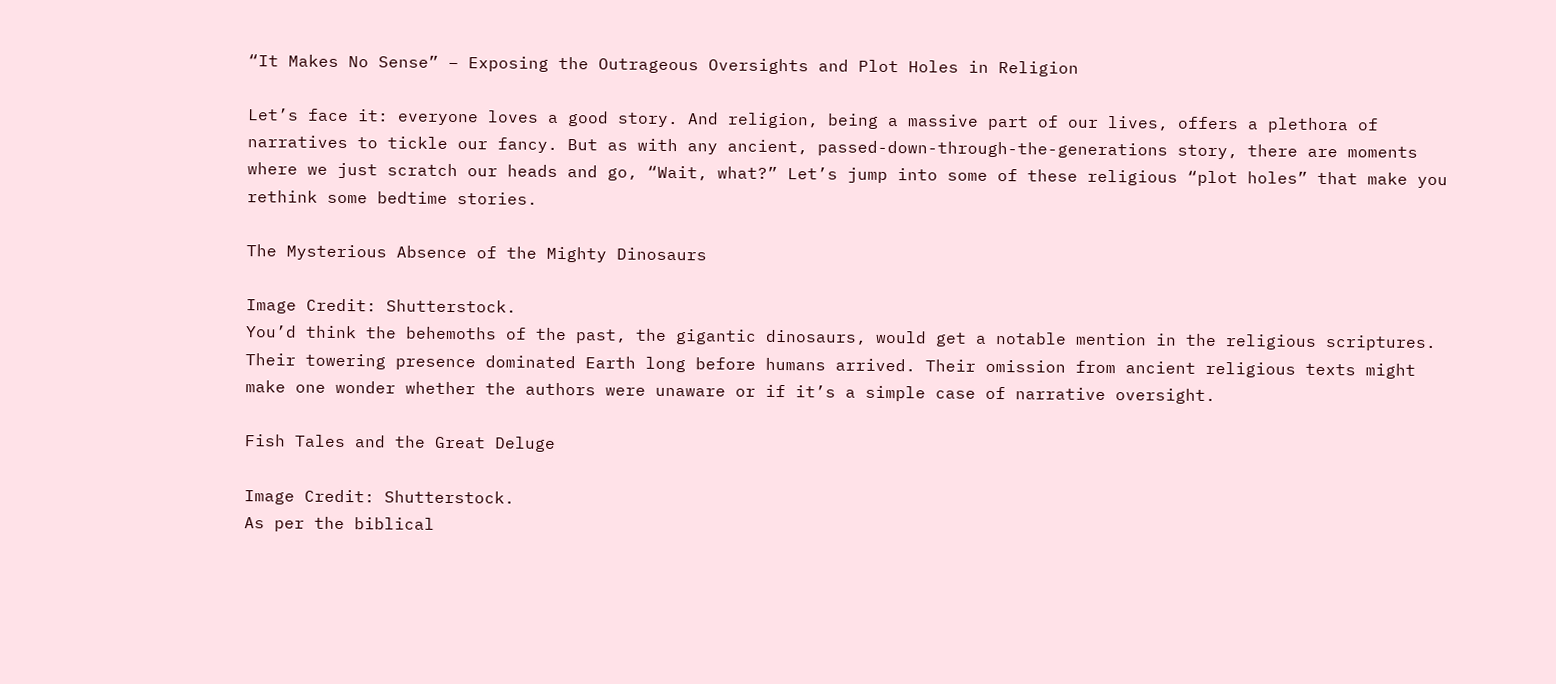“It Makes No Sense” – Exposing the Outrageous Oversights and Plot Holes in Religion

Let’s face it: everyone loves a good story. And religion, being a massive part of our lives, offers a plethora of narratives to tickle our fancy. But as with any ancient, passed-down-through-the-generations story, there are moments where we just scratch our heads and go, “Wait, what?” Let’s jump into some of these religious “plot holes” that make you rethink some bedtime stories.

The Mysterious Absence of the Mighty Dinosaurs

Image Credit: Shutterstock.
You’d think the behemoths of the past, the gigantic dinosaurs, would get a notable mention in the religious scriptures. Their towering presence dominated Earth long before humans arrived. Their omission from ancient religious texts might make one wonder whether the authors were unaware or if it’s a simple case of narrative oversight.

Fish Tales and the Great Deluge

Image Credit: Shutterstock.
As per the biblical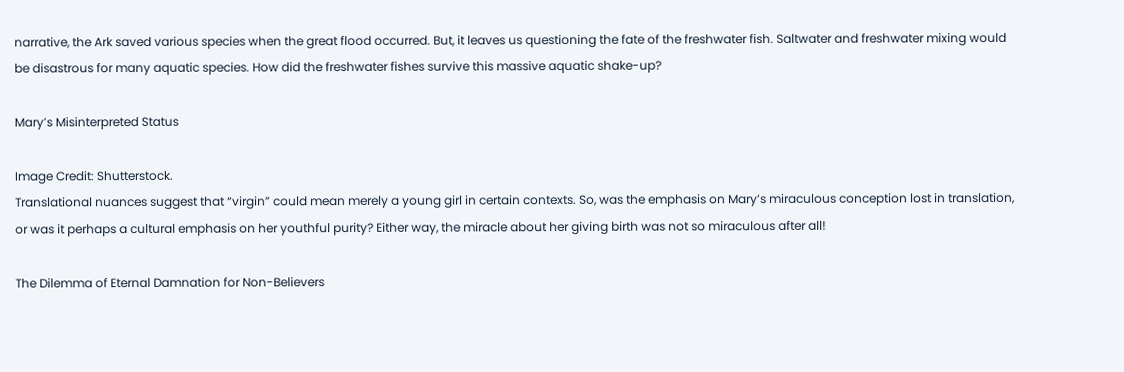narrative, the Ark saved various species when the great flood occurred. But, it leaves us questioning the fate of the freshwater fish. Saltwater and freshwater mixing would be disastrous for many aquatic species. How did the freshwater fishes survive this massive aquatic shake-up?

Mary’s Misinterpreted Status

Image Credit: Shutterstock.
Translational nuances suggest that “virgin” could mean merely a young girl in certain contexts. So, was the emphasis on Mary’s miraculous conception lost in translation, or was it perhaps a cultural emphasis on her youthful purity? Either way, the miracle about her giving birth was not so miraculous after all!

The Dilemma of Eternal Damnation for Non-Believers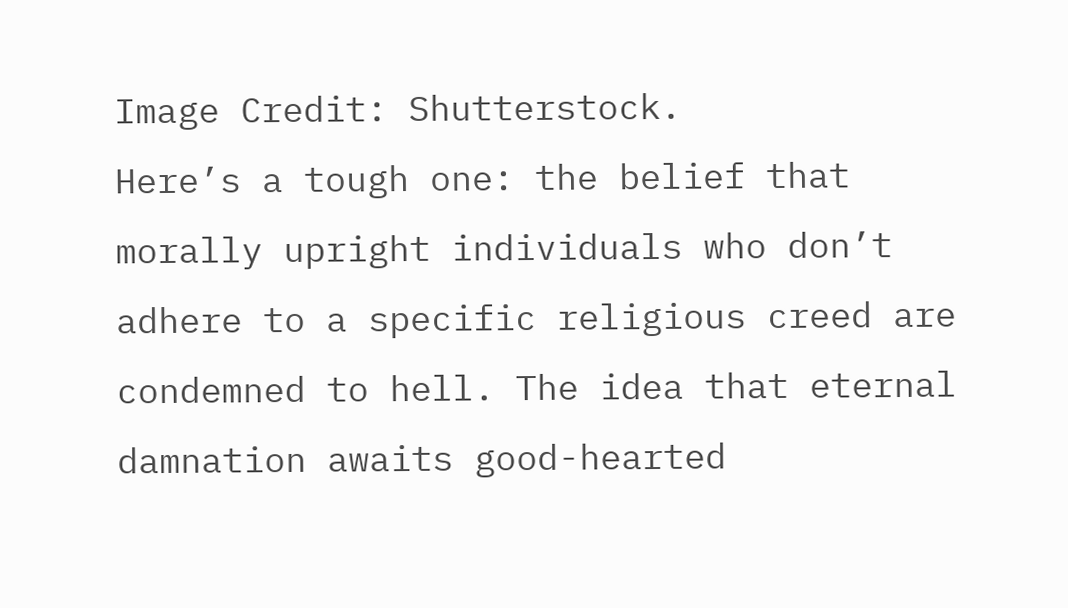Image Credit: Shutterstock.
Here’s a tough one: the belief that morally upright individuals who don’t adhere to a specific religious creed are condemned to hell. The idea that eternal damnation awaits good-hearted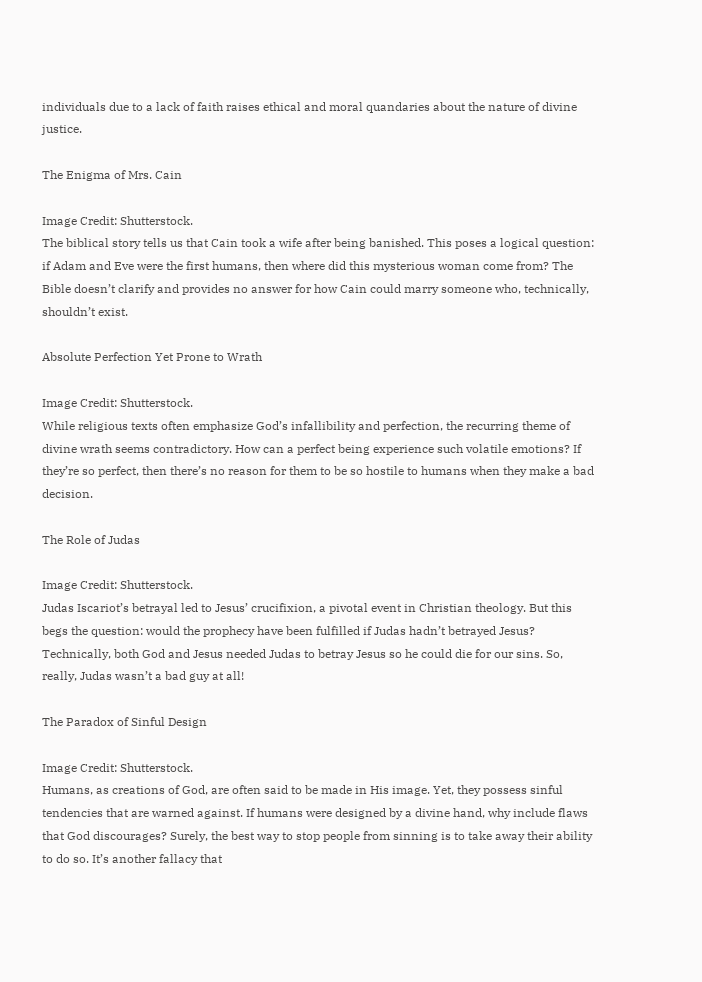individuals due to a lack of faith raises ethical and moral quandaries about the nature of divine justice.

The Enigma of Mrs. Cain

Image Credit: Shutterstock.
The biblical story tells us that Cain took a wife after being banished. This poses a logical question: if Adam and Eve were the first humans, then where did this mysterious woman come from? The Bible doesn’t clarify and provides no answer for how Cain could marry someone who, technically, shouldn’t exist.

Absolute Perfection Yet Prone to Wrath

Image Credit: Shutterstock.
While religious texts often emphasize God’s infallibility and perfection, the recurring theme of divine wrath seems contradictory. How can a perfect being experience such volatile emotions? If they’re so perfect, then there’s no reason for them to be so hostile to humans when they make a bad decision.

The Role of Judas

Image Credit: Shutterstock.
Judas Iscariot’s betrayal led to Jesus’ crucifixion, a pivotal event in Christian theology. But this begs the question: would the prophecy have been fulfilled if Judas hadn’t betrayed Jesus? Technically, both God and Jesus needed Judas to betray Jesus so he could die for our sins. So, really, Judas wasn’t a bad guy at all!

The Paradox of Sinful Design

Image Credit: Shutterstock.
Humans, as creations of God, are often said to be made in His image. Yet, they possess sinful tendencies that are warned against. If humans were designed by a divine hand, why include flaws that God discourages? Surely, the best way to stop people from sinning is to take away their ability to do so. It’s another fallacy that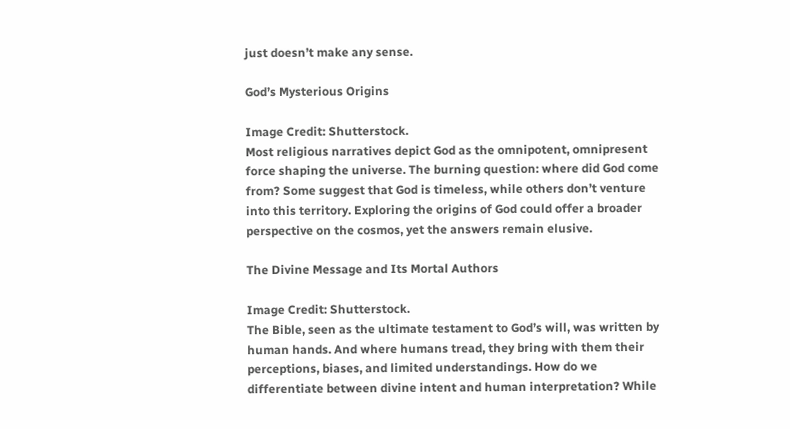just doesn’t make any sense.

God’s Mysterious Origins

Image Credit: Shutterstock.
Most religious narratives depict God as the omnipotent, omnipresent force shaping the universe. The burning question: where did God come from? Some suggest that God is timeless, while others don’t venture into this territory. Exploring the origins of God could offer a broader perspective on the cosmos, yet the answers remain elusive.

The Divine Message and Its Mortal Authors

Image Credit: Shutterstock.
The Bible, seen as the ultimate testament to God’s will, was written by human hands. And where humans tread, they bring with them their perceptions, biases, and limited understandings. How do we differentiate between divine intent and human interpretation? While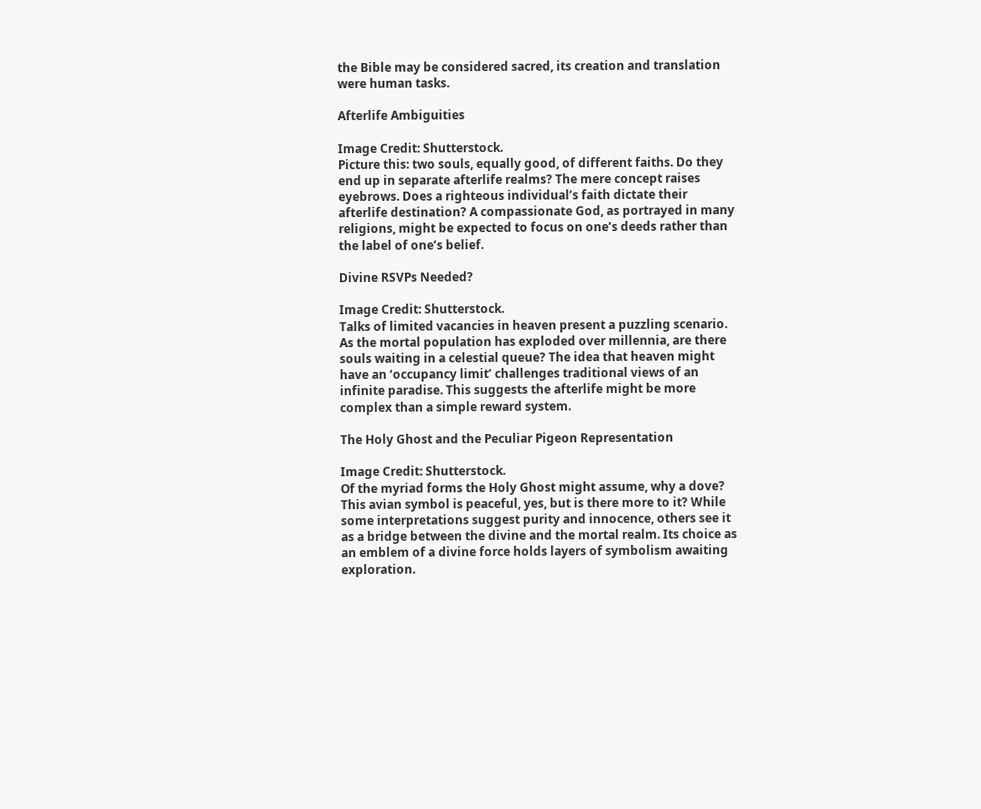the Bible may be considered sacred, its creation and translation were human tasks.

Afterlife Ambiguities

Image Credit: Shutterstock.
Picture this: two souls, equally good, of different faiths. Do they end up in separate afterlife realms? The mere concept raises eyebrows. Does a righteous individual’s faith dictate their afterlife destination? A compassionate God, as portrayed in many religions, might be expected to focus on one’s deeds rather than the label of one’s belief.

Divine RSVPs Needed?

Image Credit: Shutterstock.
Talks of limited vacancies in heaven present a puzzling scenario. As the mortal population has exploded over millennia, are there souls waiting in a celestial queue? The idea that heaven might have an ‘occupancy limit’ challenges traditional views of an infinite paradise. This suggests the afterlife might be more complex than a simple reward system.

The Holy Ghost and the Peculiar Pigeon Representation

Image Credit: Shutterstock.
Of the myriad forms the Holy Ghost might assume, why a dove? This avian symbol is peaceful, yes, but is there more to it? While some interpretations suggest purity and innocence, others see it as a bridge between the divine and the mortal realm. Its choice as an emblem of a divine force holds layers of symbolism awaiting exploration.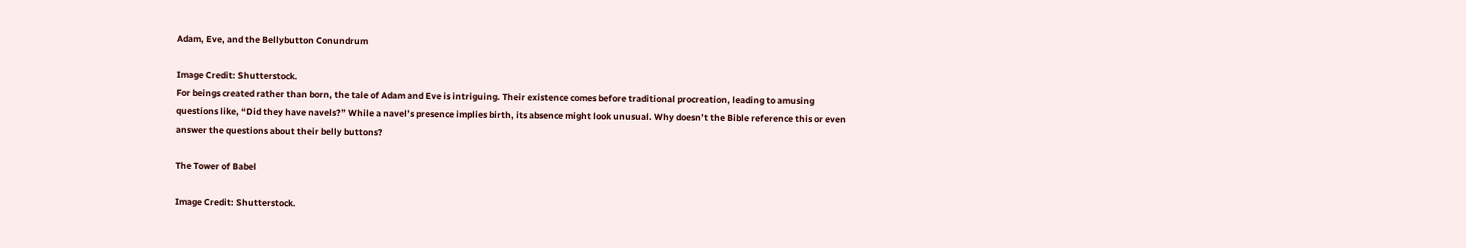Adam, Eve, and the Bellybutton Conundrum

Image Credit: Shutterstock.
For beings created rather than born, the tale of Adam and Eve is intriguing. Their existence comes before traditional procreation, leading to amusing questions like, “Did they have navels?” While a navel’s presence implies birth, its absence might look unusual. Why doesn’t the Bible reference this or even answer the questions about their belly buttons?

The Tower of Babel

Image Credit: Shutterstock.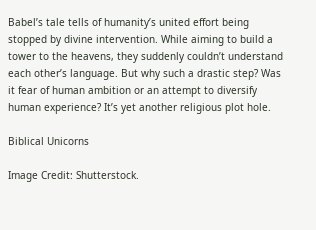Babel’s tale tells of humanity’s united effort being stopped by divine intervention. While aiming to build a tower to the heavens, they suddenly couldn’t understand each other’s language. But why such a drastic step? Was it fear of human ambition or an attempt to diversify human experience? It’s yet another religious plot hole.

Biblical Unicorns

Image Credit: Shutterstock.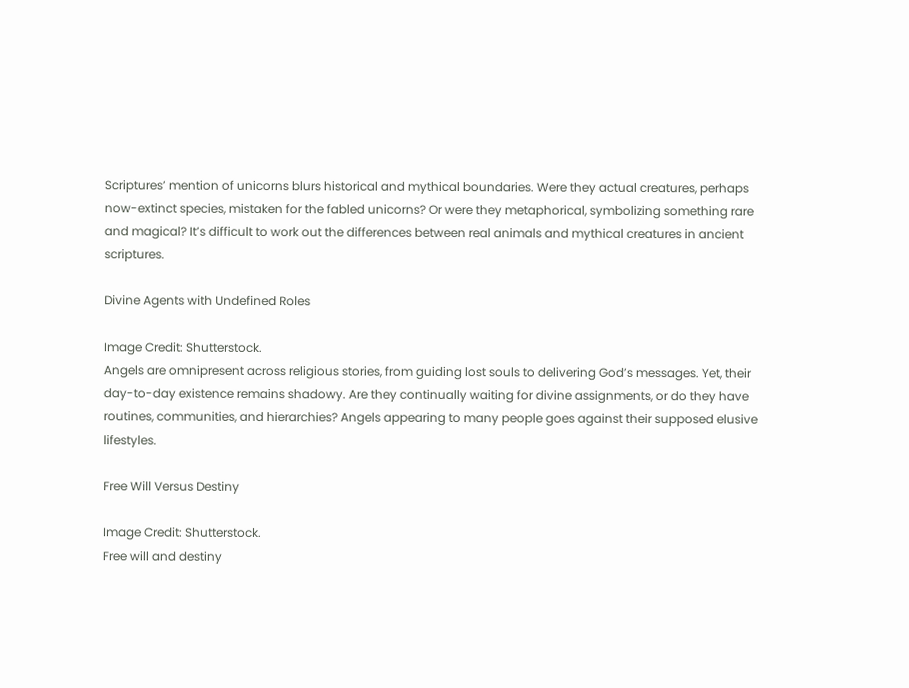Scriptures’ mention of unicorns blurs historical and mythical boundaries. Were they actual creatures, perhaps now-extinct species, mistaken for the fabled unicorns? Or were they metaphorical, symbolizing something rare and magical? It’s difficult to work out the differences between real animals and mythical creatures in ancient scriptures.

Divine Agents with Undefined Roles

Image Credit: Shutterstock.
Angels are omnipresent across religious stories, from guiding lost souls to delivering God’s messages. Yet, their day-to-day existence remains shadowy. Are they continually waiting for divine assignments, or do they have routines, communities, and hierarchies? Angels appearing to many people goes against their supposed elusive lifestyles.

Free Will Versus Destiny

Image Credit: Shutterstock.
Free will and destiny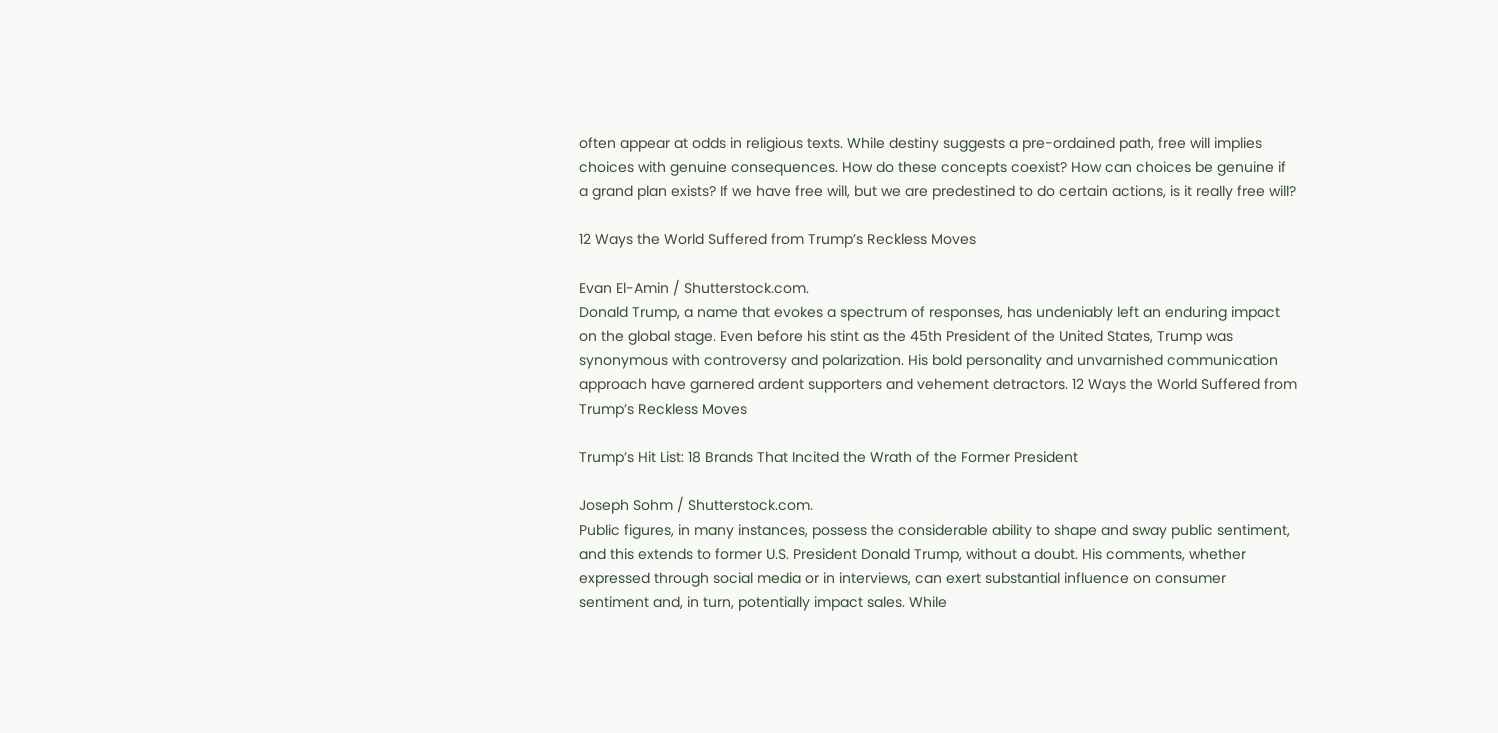often appear at odds in religious texts. While destiny suggests a pre-ordained path, free will implies choices with genuine consequences. How do these concepts coexist? How can choices be genuine if a grand plan exists? If we have free will, but we are predestined to do certain actions, is it really free will?

12 Ways the World Suffered from Trump’s Reckless Moves

Evan El-Amin / Shutterstock.com.
Donald Trump, a name that evokes a spectrum of responses, has undeniably left an enduring impact on the global stage. Even before his stint as the 45th President of the United States, Trump was synonymous with controversy and polarization. His bold personality and unvarnished communication approach have garnered ardent supporters and vehement detractors. 12 Ways the World Suffered from Trump’s Reckless Moves

Trump’s Hit List: 18 Brands That Incited the Wrath of the Former President

Joseph Sohm / Shutterstock.com.
Public figures, in many instances, possess the considerable ability to shape and sway public sentiment, and this extends to former U.S. President Donald Trump, without a doubt. His comments, whether expressed through social media or in interviews, can exert substantial influence on consumer sentiment and, in turn, potentially impact sales. While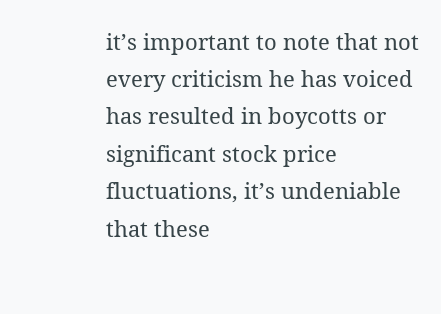it’s important to note that not every criticism he has voiced has resulted in boycotts or significant stock price fluctuations, it’s undeniable that these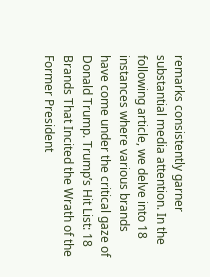remarks consistently garner substantial media attention. In the following article, we delve into 18 instances where various brands have come under the critical gaze of Donald Trump. Trump’s Hit List: 18 Brands That Incited the Wrath of the Former President